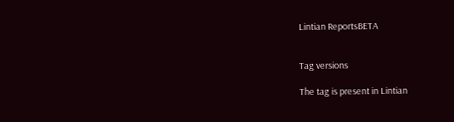Lintian ReportsBETA


Tag versions

The tag is present in Lintian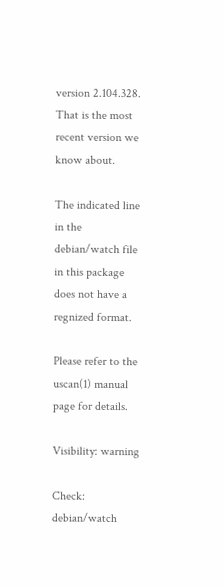version 2.104.328. That is the most recent version we know about.

The indicated line in the debian/watch file in this package does not have a regnized format.

Please refer to the uscan(1) manual page for details.

Visibility: warning

Check: debian/watch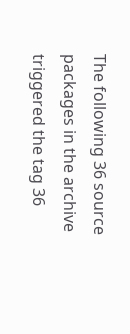The following 36 source packages in the archive triggered the tag 36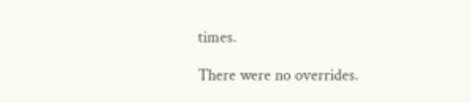times.

There were no overrides.